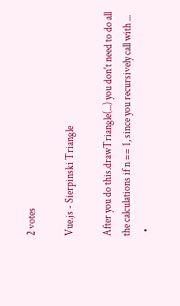2 votes

Vue.js - Sierpinski Triangle

After you do this.drawTriangle(...) you don't need to do all the calculations if n == 1, since you recursively call with ...
  •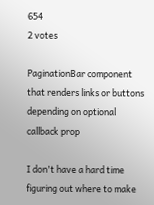654
2 votes

PaginationBar component that renders links or buttons depending on optional callback prop

I don't have a hard time figuring out where to make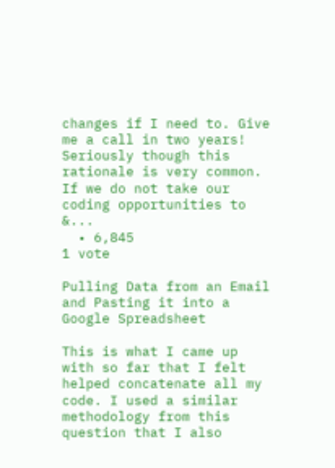changes if I need to. Give me a call in two years! Seriously though this rationale is very common. If we do not take our coding opportunities to &...
  • 6,845
1 vote

Pulling Data from an Email and Pasting it into a Google Spreadsheet

This is what I came up with so far that I felt helped concatenate all my code. I used a similar methodology from this question that I also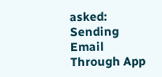asked: Sending Email Through App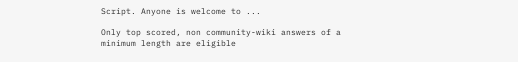Script. Anyone is welcome to ...

Only top scored, non community-wiki answers of a minimum length are eligible